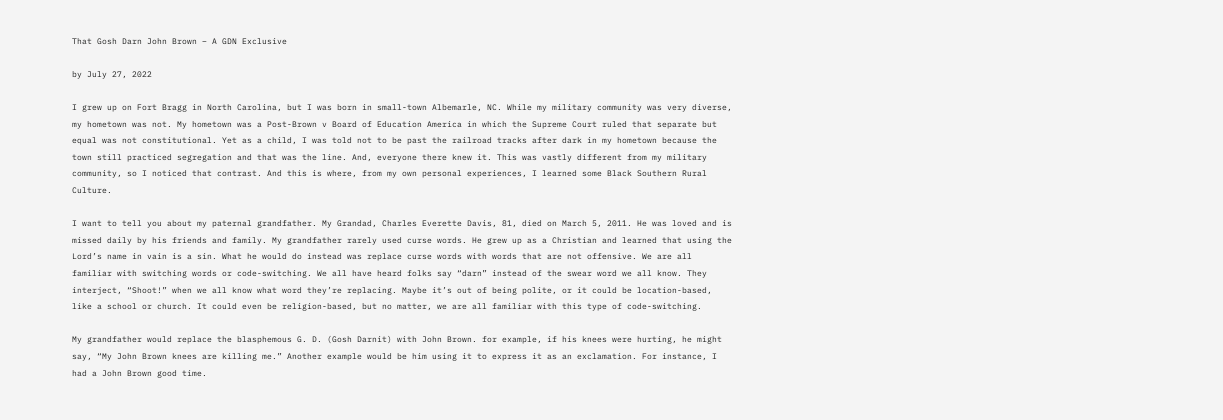That Gosh Darn John Brown – A GDN Exclusive

by July 27, 2022

I grew up on Fort Bragg in North Carolina, but I was born in small-town Albemarle, NC. While my military community was very diverse, my hometown was not. My hometown was a Post-Brown v Board of Education America in which the Supreme Court ruled that separate but equal was not constitutional. Yet as a child, I was told not to be past the railroad tracks after dark in my hometown because the town still practiced segregation and that was the line. And, everyone there knew it. This was vastly different from my military community, so I noticed that contrast. And this is where, from my own personal experiences, I learned some Black Southern Rural Culture.

I want to tell you about my paternal grandfather. My Grandad, Charles Everette Davis, 81, died on March 5, 2011. He was loved and is missed daily by his friends and family. My grandfather rarely used curse words. He grew up as a Christian and learned that using the Lord’s name in vain is a sin. What he would do instead was replace curse words with words that are not offensive. We are all familiar with switching words or code-switching. We all have heard folks say “darn” instead of the swear word we all know. They interject, “Shoot!” when we all know what word they’re replacing. Maybe it’s out of being polite, or it could be location-based, like a school or church. It could even be religion-based, but no matter, we are all familiar with this type of code-switching.

My grandfather would replace the blasphemous G. D. (Gosh Darnit) with John Brown. for example, if his knees were hurting, he might say, “My John Brown knees are killing me.” Another example would be him using it to express it as an exclamation. For instance, I had a John Brown good time.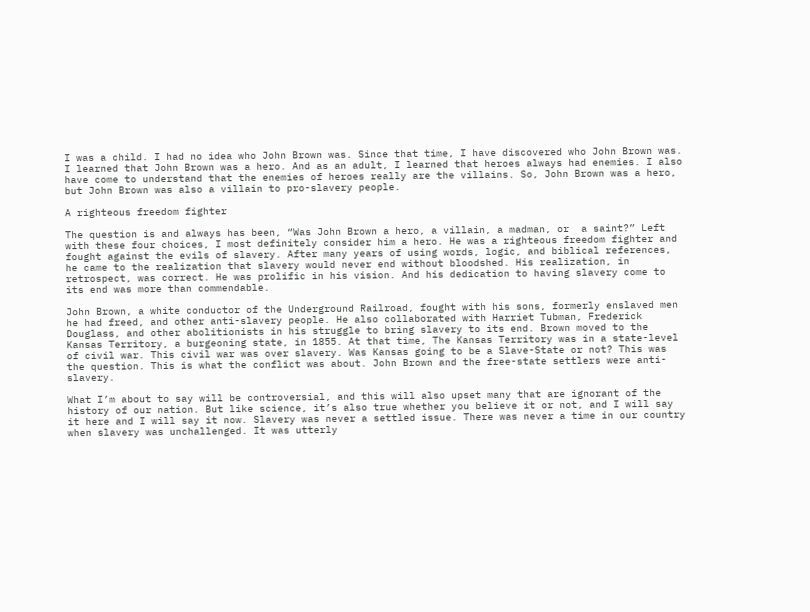I was a child. I had no idea who John Brown was. Since that time, I have discovered who John Brown was. I learned that John Brown was a hero. And as an adult, I learned that heroes always had enemies. I also have come to understand that the enemies of heroes really are the villains. So, John Brown was a hero, but John Brown was also a villain to pro-slavery people.

A righteous freedom fighter

The question is and always has been, “Was John Brown a hero, a villain, a madman, or  a saint?” Left with these four choices, I most definitely consider him a hero. He was a righteous freedom fighter and fought against the evils of slavery. After many years of using words, logic, and biblical references, he came to the realization that slavery would never end without bloodshed. His realization, in retrospect, was correct. He was prolific in his vision. And his dedication to having slavery come to its end was more than commendable.

John Brown, a white conductor of the Underground Railroad, fought with his sons, formerly enslaved men he had freed, and other anti-slavery people. He also collaborated with Harriet Tubman, Frederick Douglass, and other abolitionists in his struggle to bring slavery to its end. Brown moved to the Kansas Territory, a burgeoning state, in 1855. At that time, The Kansas Territory was in a state-level of civil war. This civil war was over slavery. Was Kansas going to be a Slave-State or not? This was the question. This is what the conflict was about. John Brown and the free-state settlers were anti-slavery.

What I’m about to say will be controversial, and this will also upset many that are ignorant of the history of our nation. But like science, it’s also true whether you believe it or not, and I will say it here and I will say it now. Slavery was never a settled issue. There was never a time in our country when slavery was unchallenged. It was utterly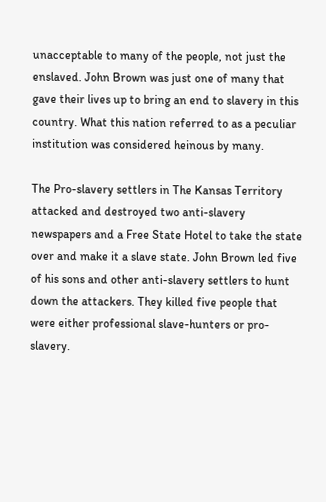unacceptable to many of the people, not just the enslaved. John Brown was just one of many that gave their lives up to bring an end to slavery in this country. What this nation referred to as a peculiar institution was considered heinous by many.

The Pro-slavery settlers in The Kansas Territory attacked and destroyed two anti-slavery newspapers and a Free State Hotel to take the state over and make it a slave state. John Brown led five of his sons and other anti-slavery settlers to hunt down the attackers. They killed five people that were either professional slave-hunters or pro-slavery.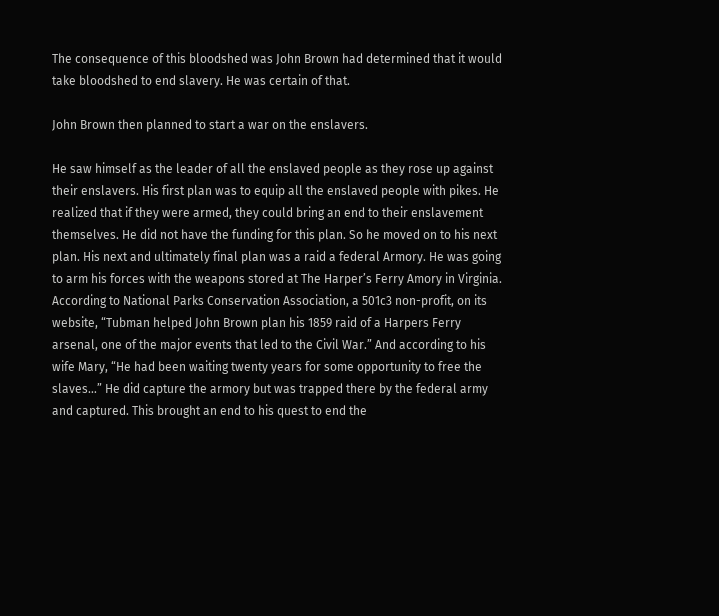The consequence of this bloodshed was John Brown had determined that it would take bloodshed to end slavery. He was certain of that.

John Brown then planned to start a war on the enslavers.

He saw himself as the leader of all the enslaved people as they rose up against their enslavers. His first plan was to equip all the enslaved people with pikes. He realized that if they were armed, they could bring an end to their enslavement themselves. He did not have the funding for this plan. So he moved on to his next plan. His next and ultimately final plan was a raid a federal Armory. He was going to arm his forces with the weapons stored at The Harper’s Ferry Amory in Virginia. According to National Parks Conservation Association, a 501c3 non-profit, on its website, “Tubman helped John Brown plan his 1859 raid of a Harpers Ferry arsenal, one of the major events that led to the Civil War.” And according to his wife Mary, “He had been waiting twenty years for some opportunity to free the slaves…” He did capture the armory but was trapped there by the federal army and captured. This brought an end to his quest to end the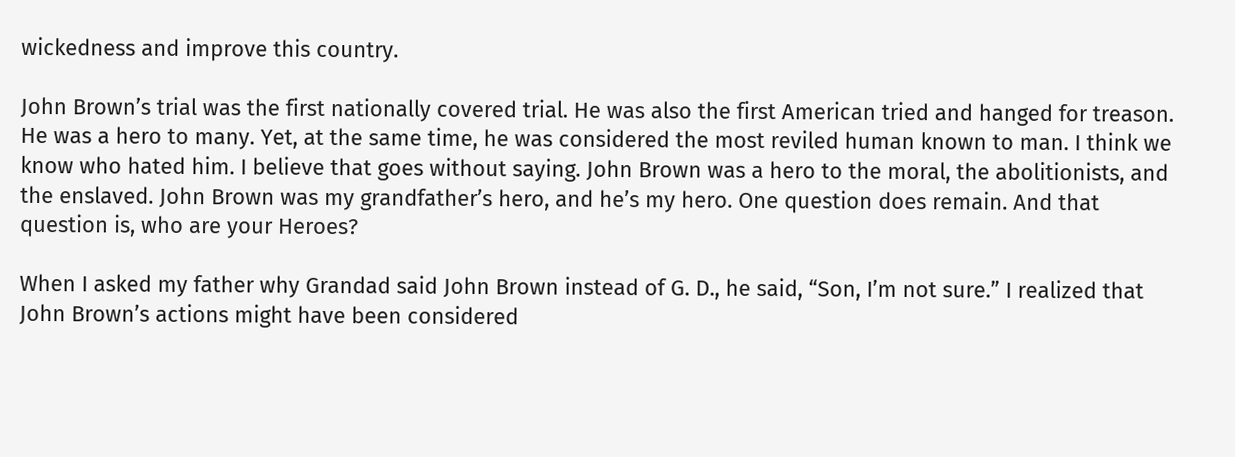wickedness and improve this country.

John Brown’s trial was the first nationally covered trial. He was also the first American tried and hanged for treason. He was a hero to many. Yet, at the same time, he was considered the most reviled human known to man. I think we know who hated him. I believe that goes without saying. John Brown was a hero to the moral, the abolitionists, and the enslaved. John Brown was my grandfather’s hero, and he’s my hero. One question does remain. And that question is, who are your Heroes?

When I asked my father why Grandad said John Brown instead of G. D., he said, “Son, I’m not sure.” I realized that John Brown’s actions might have been considered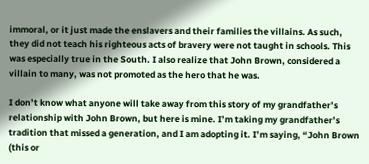immoral, or it just made the enslavers and their families the villains. As such,  they did not teach his righteous acts of bravery were not taught in schools. This was especially true in the South. I also realize that John Brown, considered a villain to many, was not promoted as the hero that he was.

I don’t know what anyone will take away from this story of my grandfather’s relationship with John Brown, but here is mine. I’m taking my grandfather’s tradition that missed a generation, and I am adopting it. I’m saying, “John Brown (this or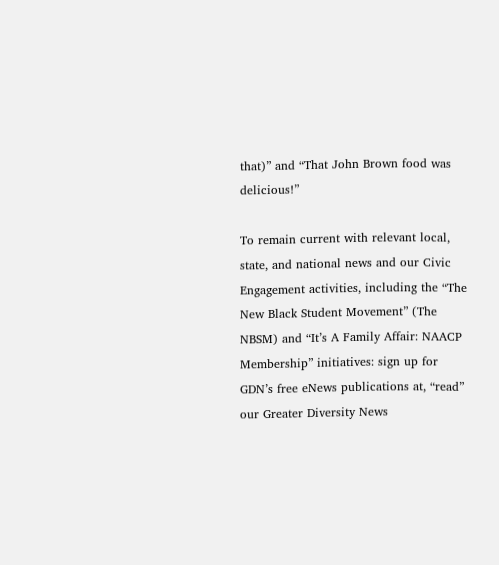that)” and “That John Brown food was delicious!”

To remain current with relevant local, state, and national news and our Civic Engagement activities, including the “The New Black Student Movement” (The NBSM) and “It’s A Family Affair: NAACP Membership” initiatives: sign up for GDN’s free eNews publications at, “read” our Greater Diversity News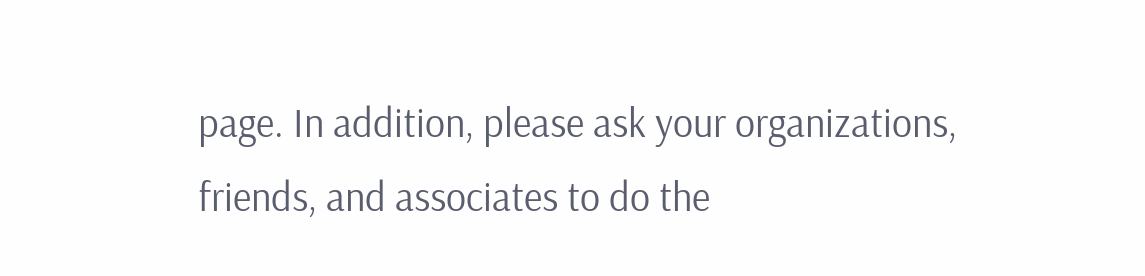page. In addition, please ask your organizations, friends, and associates to do the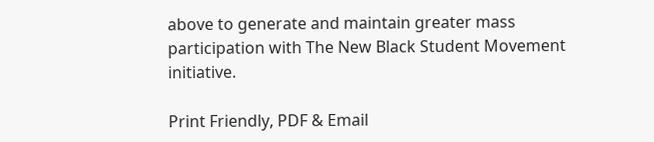above to generate and maintain greater mass participation with The New Black Student Movement initiative.

Print Friendly, PDF & Email